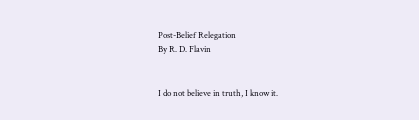Post-Belief Relegation
By R. D. Flavin


I do not believe in truth, I know it.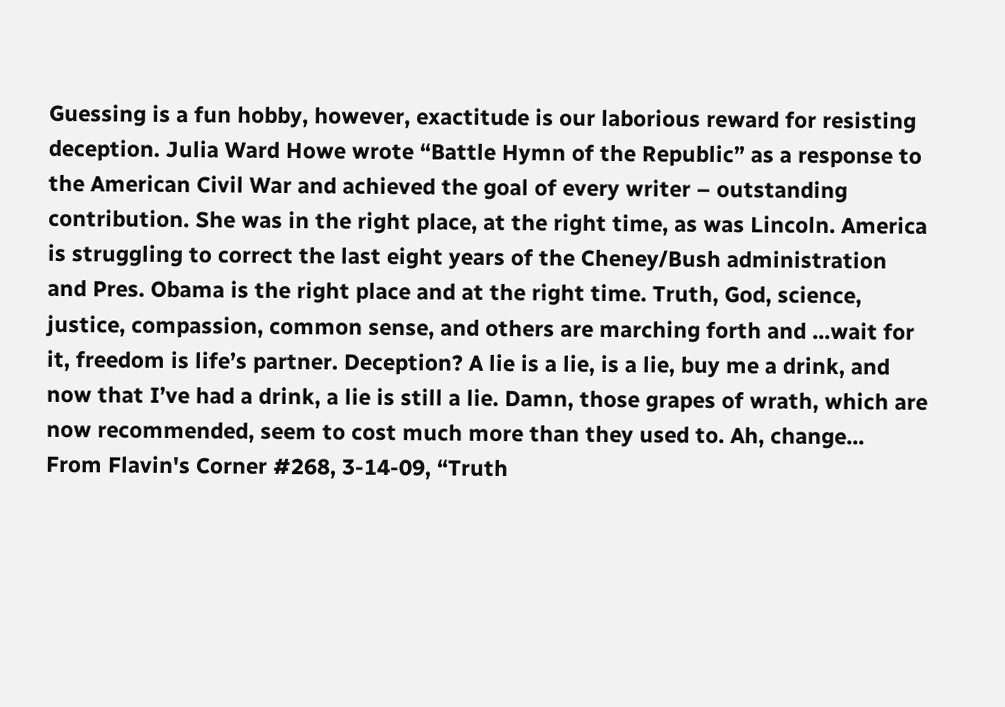Guessing is a fun hobby, however, exactitude is our laborious reward for resisting deception. Julia Ward Howe wrote “Battle Hymn of the Republic” as a response to the American Civil War and achieved the goal of every writer – outstanding contribution. She was in the right place, at the right time, as was Lincoln. America is struggling to correct the last eight years of the Cheney/Bush administration and Pres. Obama is the right place and at the right time. Truth, God, science, justice, compassion, common sense, and others are marching forth and ...wait for it, freedom is life’s partner. Deception? A lie is a lie, is a lie, buy me a drink, and now that I’ve had a drink, a lie is still a lie. Damn, those grapes of wrath, which are now recommended, seem to cost much more than they used to. Ah, change...
From Flavin's Corner #268, 3-14-09, “Truth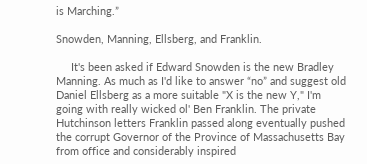is Marching.”

Snowden, Manning, Ellsberg, and Franklin.

     It's been asked if Edward Snowden is the new Bradley Manning. As much as I'd like to answer “no” and suggest old Daniel Ellsberg as a more suitable "X is the new Y," I'm going with really wicked ol' Ben Franklin. The private Hutchinson letters Franklin passed along eventually pushed the corrupt Governor of the Province of Massachusetts Bay from office and considerably inspired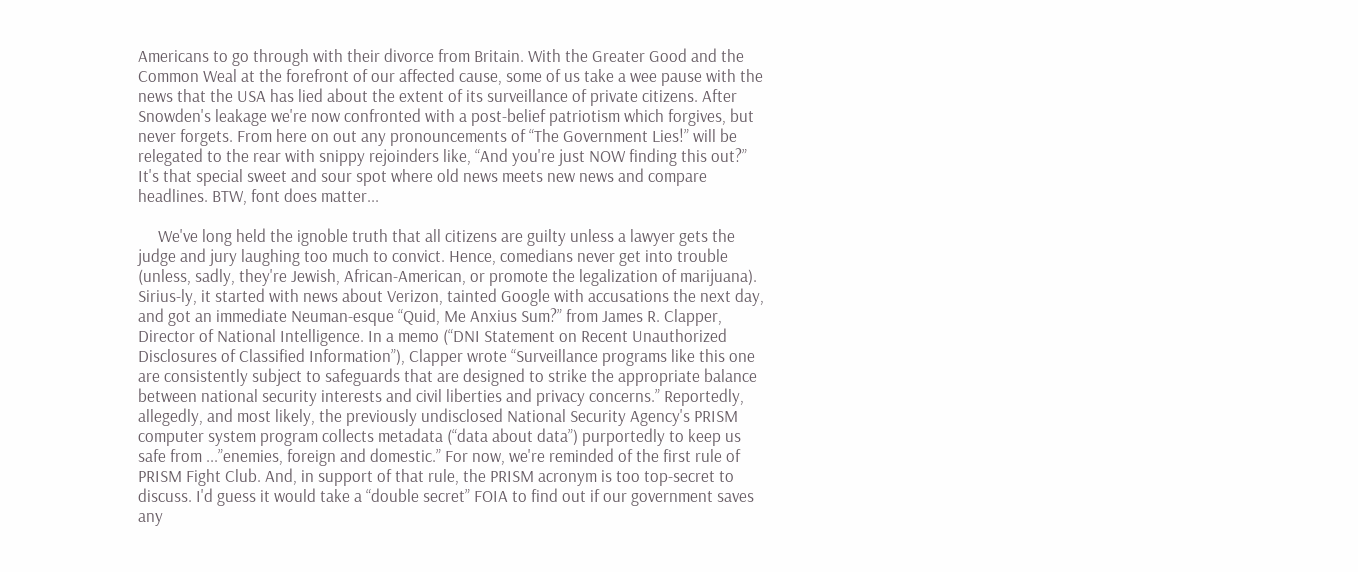Americans to go through with their divorce from Britain. With the Greater Good and the Common Weal at the forefront of our affected cause, some of us take a wee pause with the news that the USA has lied about the extent of its surveillance of private citizens. After Snowden's leakage we're now confronted with a post-belief patriotism which forgives, but never forgets. From here on out any pronouncements of “The Government Lies!” will be relegated to the rear with snippy rejoinders like, “And you're just NOW finding this out?” It's that special sweet and sour spot where old news meets new news and compare headlines. BTW, font does matter...

     We've long held the ignoble truth that all citizens are guilty unless a lawyer gets the judge and jury laughing too much to convict. Hence, comedians never get into trouble (unless, sadly, they're Jewish, African-American, or promote the legalization of marijuana). Sirius-ly, it started with news about Verizon, tainted Google with accusations the next day, and got an immediate Neuman-esque “Quid, Me Anxius Sum?” from James R. Clapper, Director of National Intelligence. In a memo (“DNI Statement on Recent Unauthorized Disclosures of Classified Information”), Clapper wrote “Surveillance programs like this one are consistently subject to safeguards that are designed to strike the appropriate balance between national security interests and civil liberties and privacy concerns.” Reportedly, allegedly, and most likely, the previously undisclosed National Security Agency's PRISM computer system program collects metadata (“data about data”) purportedly to keep us safe from ...”enemies, foreign and domestic.” For now, we're reminded of the first rule of PRISM Fight Club. And, in support of that rule, the PRISM acronym is too top-secret to discuss. I'd guess it would take a “double secret” FOIA to find out if our government saves any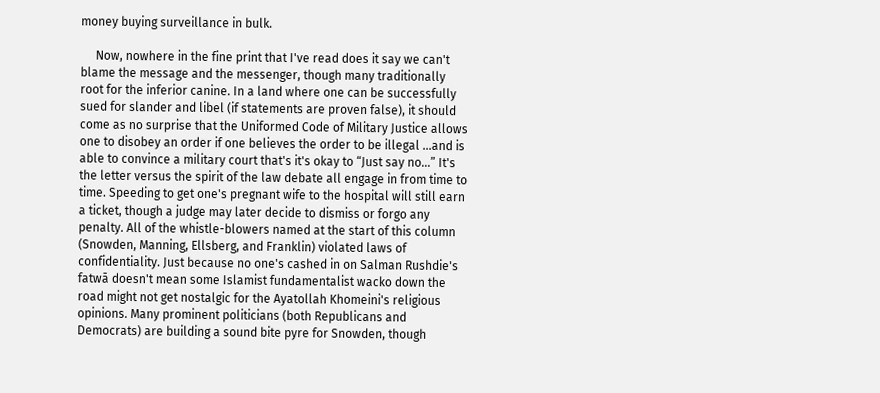money buying surveillance in bulk.

     Now, nowhere in the fine print that I've read does it say we can't blame the message and the messenger, though many traditionally root for the inferior canine. In a land where one can be successfully sued for slander and libel (if statements are proven false), it should come as no surprise that the Uniformed Code of Military Justice allows one to disobey an order if one believes the order to be illegal ...and is able to convince a military court that's it's okay to “Just say no...” It's the letter versus the spirit of the law debate all engage in from time to time. Speeding to get one's pregnant wife to the hospital will still earn a ticket, though a judge may later decide to dismiss or forgo any penalty. All of the whistle-blowers named at the start of this column (Snowden, Manning, Ellsberg, and Franklin) violated laws of confidentiality. Just because no one's cashed in on Salman Rushdie's fatwā doesn't mean some Islamist fundamentalist wacko down the road might not get nostalgic for the Ayatollah Khomeini's religious opinions. Many prominent politicians (both Republicans and Democrats) are building a sound bite pyre for Snowden, though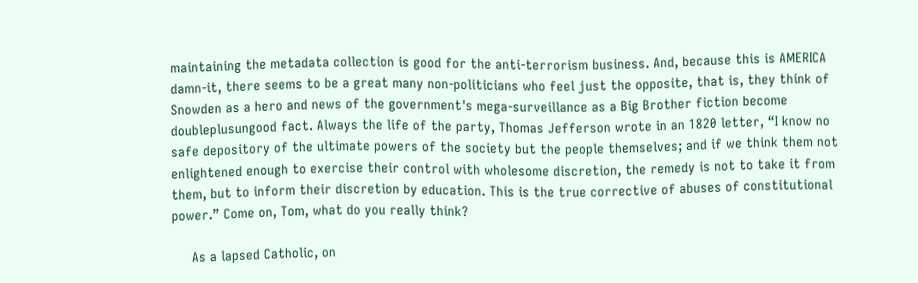maintaining the metadata collection is good for the anti-terrorism business. And, because this is AMERICA damn-it, there seems to be a great many non-politicians who feel just the opposite, that is, they think of Snowden as a hero and news of the government's mega-surveillance as a Big Brother fiction become doubleplusungood fact. Always the life of the party, Thomas Jefferson wrote in an 1820 letter, “I know no safe depository of the ultimate powers of the society but the people themselves; and if we think them not enlightened enough to exercise their control with wholesome discretion, the remedy is not to take it from them, but to inform their discretion by education. This is the true corrective of abuses of constitutional power.” Come on, Tom, what do you really think?

     As a lapsed Catholic, on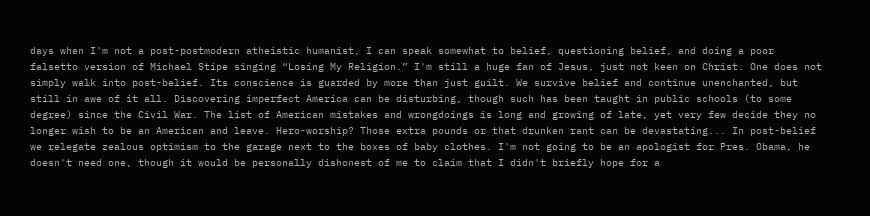days when I'm not a post-postmodern atheistic humanist, I can speak somewhat to belief, questioning belief, and doing a poor falsetto version of Michael Stipe singing “Losing My Religion.” I'm still a huge fan of Jesus, just not keen on Christ. One does not simply walk into post-belief. Its conscience is guarded by more than just guilt. We survive belief and continue unenchanted, but still in awe of it all. Discovering imperfect America can be disturbing, though such has been taught in public schools (to some degree) since the Civil War. The list of American mistakes and wrongdoings is long and growing of late, yet very few decide they no longer wish to be an American and leave. Hero-worship? Those extra pounds or that drunken rant can be devastating... In post-belief we relegate zealous optimism to the garage next to the boxes of baby clothes. I'm not going to be an apologist for Pres. Obama, he doesn't need one, though it would be personally dishonest of me to claim that I didn't briefly hope for a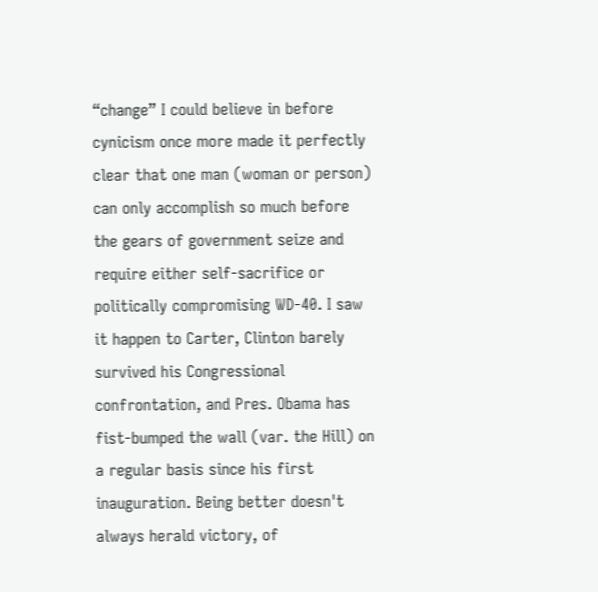“change” I could believe in before cynicism once more made it perfectly clear that one man (woman or person) can only accomplish so much before the gears of government seize and require either self-sacrifice or politically compromising WD-40. I saw it happen to Carter, Clinton barely survived his Congressional confrontation, and Pres. Obama has fist-bumped the wall (var. the Hill) on a regular basis since his first inauguration. Being better doesn't always herald victory, of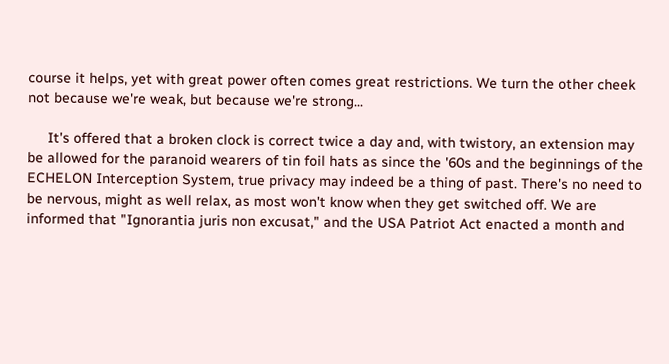course it helps, yet with great power often comes great restrictions. We turn the other cheek not because we're weak, but because we're strong...

     It's offered that a broken clock is correct twice a day and, with twistory, an extension may be allowed for the paranoid wearers of tin foil hats as since the '60s and the beginnings of the ECHELON Interception System, true privacy may indeed be a thing of past. There's no need to be nervous, might as well relax, as most won't know when they get switched off. We are informed that "Ignorantia juris non excusat," and the USA Patriot Act enacted a month and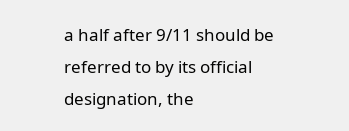a half after 9/11 should be referred to by its official designation, the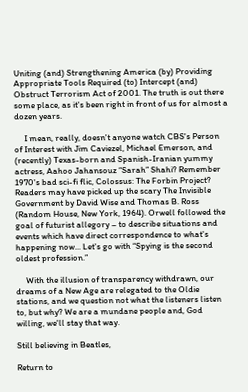Uniting (and) Strengthening America (by) Providing Appropriate Tools Required (to) Intercept (and) Obstruct Terrorism Act of 2001. The truth is out there some place, as it's been right in front of us for almost a dozen years.

     I mean, really, doesn't anyone watch CBS's Person of Interest with Jim Caviezel, Michael Emerson, and (recently) Texas-born and Spanish-Iranian yummy actress, Aahoo Jahansouz “Sarah” Shahi? Remember 1970's bad sci-fi flic, Colossus: The Forbin Project? Readers may have picked up the scary The Invisible Government by David Wise and Thomas B. Ross (Random House, New York, 1964). Orwell followed the goal of futurist allegory – to describe situations and events which have direct correspondence to what's happening now... Let's go with “Spying is the second oldest profession.”

     With the illusion of transparency withdrawn, our dreams of a New Age are relegated to the Oldie stations, and we question not what the listeners listen to, but why? We are a mundane people and, God willing, we'll stay that way.

Still believing in Beatles,

Return to